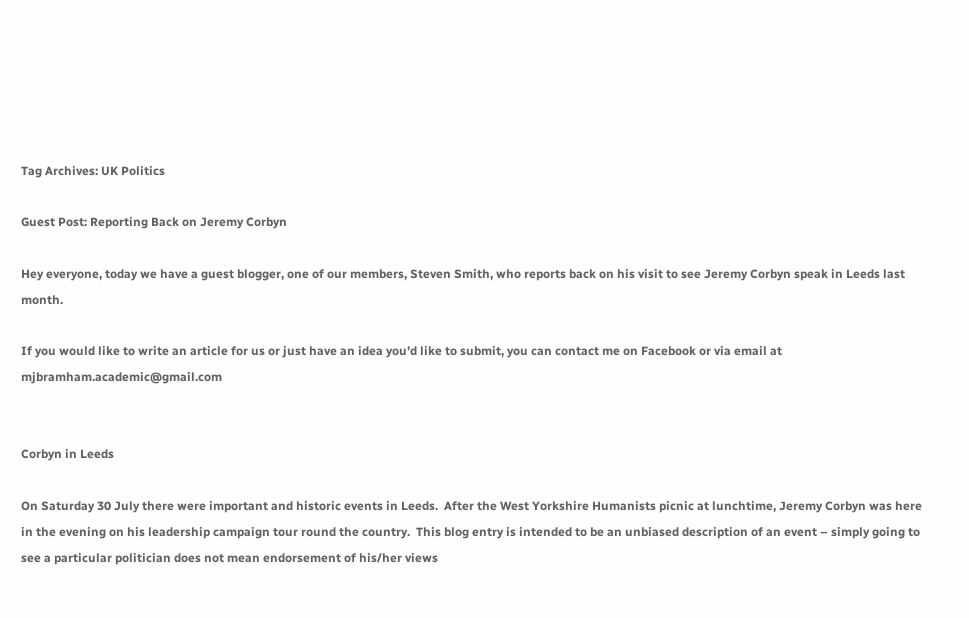Tag Archives: UK Politics

Guest Post: Reporting Back on Jeremy Corbyn

Hey everyone, today we have a guest blogger, one of our members, Steven Smith, who reports back on his visit to see Jeremy Corbyn speak in Leeds last month.

If you would like to write an article for us or just have an idea you’d like to submit, you can contact me on Facebook or via email at mjbramham.academic@gmail.com


Corbyn in Leeds

On Saturday 30 July there were important and historic events in Leeds.  After the West Yorkshire Humanists picnic at lunchtime, Jeremy Corbyn was here in the evening on his leadership campaign tour round the country.  This blog entry is intended to be an unbiased description of an event – simply going to see a particular politician does not mean endorsement of his/her views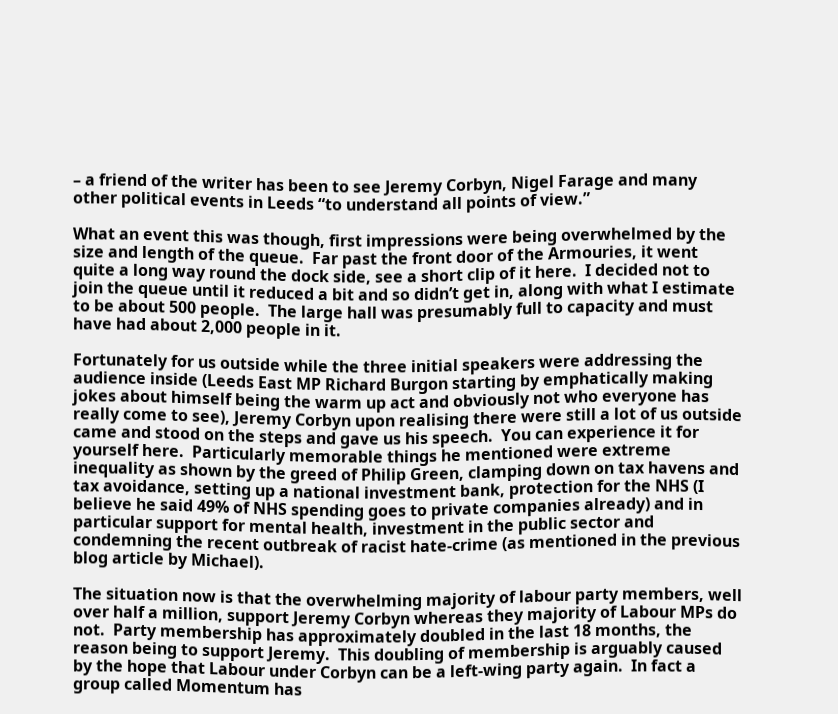– a friend of the writer has been to see Jeremy Corbyn, Nigel Farage and many other political events in Leeds “to understand all points of view.”

What an event this was though, first impressions were being overwhelmed by the size and length of the queue.  Far past the front door of the Armouries, it went quite a long way round the dock side, see a short clip of it here.  I decided not to join the queue until it reduced a bit and so didn’t get in, along with what I estimate to be about 500 people.  The large hall was presumably full to capacity and must have had about 2,000 people in it.

Fortunately for us outside while the three initial speakers were addressing the audience inside (Leeds East MP Richard Burgon starting by emphatically making jokes about himself being the warm up act and obviously not who everyone has really come to see), Jeremy Corbyn upon realising there were still a lot of us outside came and stood on the steps and gave us his speech.  You can experience it for yourself here.  Particularly memorable things he mentioned were extreme inequality as shown by the greed of Philip Green, clamping down on tax havens and tax avoidance, setting up a national investment bank, protection for the NHS (I believe he said 49% of NHS spending goes to private companies already) and in particular support for mental health, investment in the public sector and condemning the recent outbreak of racist hate-crime (as mentioned in the previous blog article by Michael).

The situation now is that the overwhelming majority of labour party members, well over half a million, support Jeremy Corbyn whereas they majority of Labour MPs do not.  Party membership has approximately doubled in the last 18 months, the reason being to support Jeremy.  This doubling of membership is arguably caused by the hope that Labour under Corbyn can be a left-wing party again.  In fact a group called Momentum has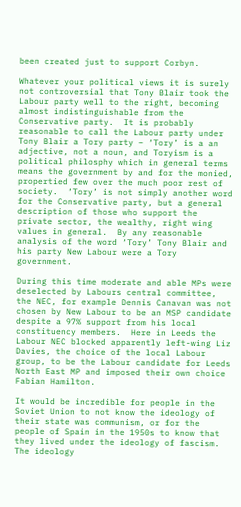been created just to support Corbyn.

Whatever your political views it is surely not controversial that Tony Blair took the Labour party well to the right, becoming almost indistinguishable from the Conservative party.  It is probably reasonable to call the Labour party under Tony Blair a Tory party – ‘Tory’ is a an adjective, not a noun, and Toryism is a political philosphy which in general terms means the government by and for the monied, propertied few over the much poor rest of society.  ‘Tory’ is not simply another word for the Conservative party, but a general description of those who support the private sector, the wealthy, right wing values in general.  By any reasonable analysis of the word ‘Tory’ Tony Blair and his party New Labour were a Tory government.

During this time moderate and able MPs were deselected by Labours central committee, the NEC, for example Dennis Canavan was not chosen by New Labour to be an MSP candidate despite a 97% support from his local constituency members.  Here in Leeds the Labour NEC blocked apparently left-wing Liz Davies, the choice of the local Labour group, to be the Labour candidate for Leeds North East MP and imposed their own choice Fabian Hamilton.

It would be incredible for people in the Soviet Union to not know the ideology of their state was communism, or for the people of Spain in the 1950s to know that they lived under the ideology of fascism.  The ideology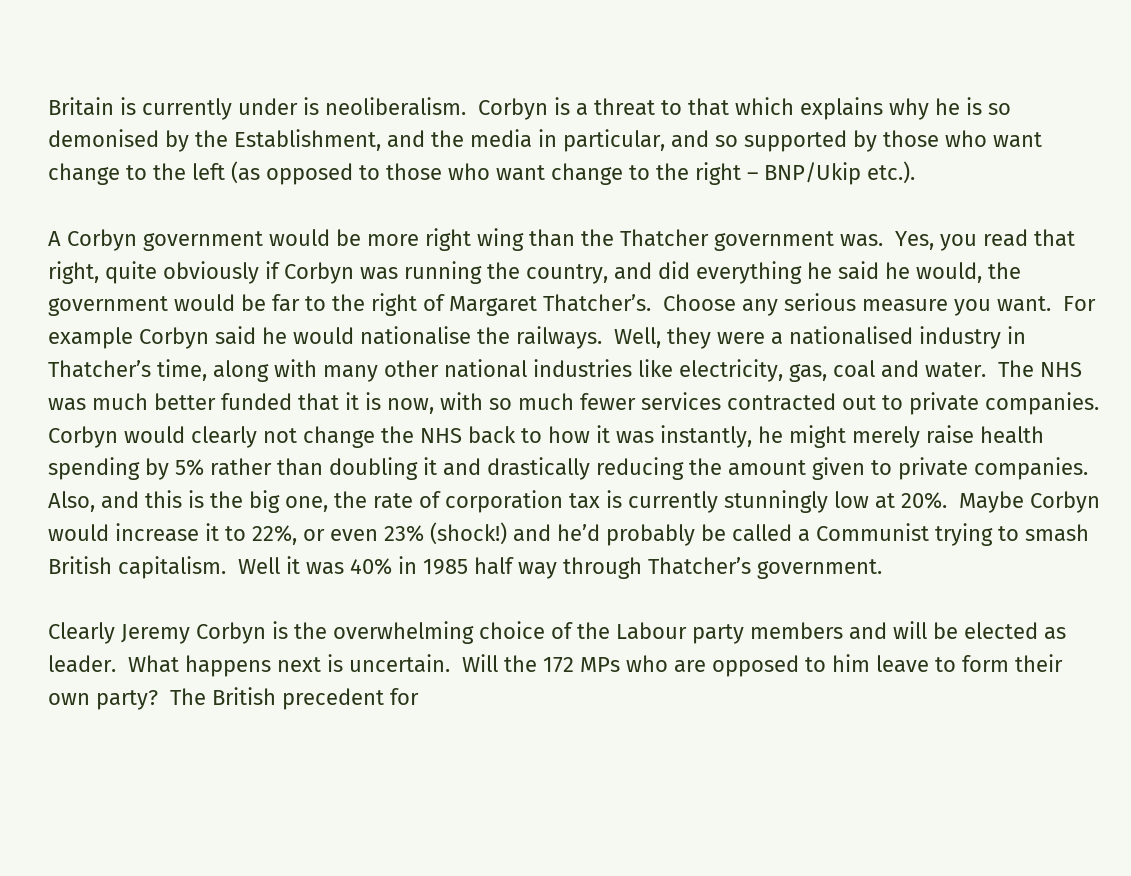Britain is currently under is neoliberalism.  Corbyn is a threat to that which explains why he is so demonised by the Establishment, and the media in particular, and so supported by those who want change to the left (as opposed to those who want change to the right – BNP/Ukip etc.).

A Corbyn government would be more right wing than the Thatcher government was.  Yes, you read that right, quite obviously if Corbyn was running the country, and did everything he said he would, the government would be far to the right of Margaret Thatcher’s.  Choose any serious measure you want.  For example Corbyn said he would nationalise the railways.  Well, they were a nationalised industry in Thatcher’s time, along with many other national industries like electricity, gas, coal and water.  The NHS was much better funded that it is now, with so much fewer services contracted out to private companies.  Corbyn would clearly not change the NHS back to how it was instantly, he might merely raise health spending by 5% rather than doubling it and drastically reducing the amount given to private companies.  Also, and this is the big one, the rate of corporation tax is currently stunningly low at 20%.  Maybe Corbyn would increase it to 22%, or even 23% (shock!) and he’d probably be called a Communist trying to smash British capitalism.  Well it was 40% in 1985 half way through Thatcher’s government.

Clearly Jeremy Corbyn is the overwhelming choice of the Labour party members and will be elected as leader.  What happens next is uncertain.  Will the 172 MPs who are opposed to him leave to form their own party?  The British precedent for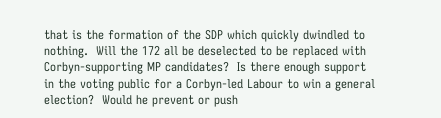that is the formation of the SDP which quickly dwindled to nothing.  Will the 172 all be deselected to be replaced with Corbyn-supporting MP candidates?  Is there enough support in the voting public for a Corbyn-led Labour to win a general election?  Would he prevent or push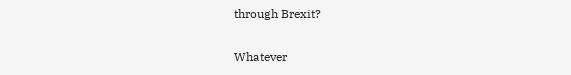through Brexit?

Whatever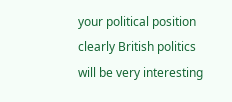your political position clearly British politics will be very interesting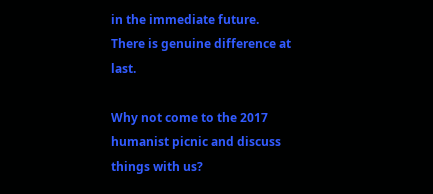in the immediate future.  There is genuine difference at last.

Why not come to the 2017 humanist picnic and discuss things with us?